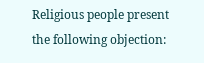Religious people present the following objection: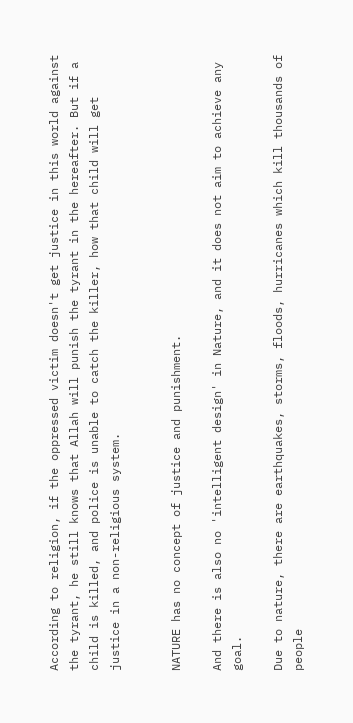According to religion, if the oppressed victim doesn't get justice in this world against the tyrant, he still knows that Allah will punish the tyrant in the hereafter. But if a child is killed, and police is unable to catch the killer, how that child will get justice in a non-religious system.


NATURE has no concept of justice and punishment.

And there is also no 'intelligent design' in Nature, and it does not aim to achieve any goal.

Due to nature, there are earthquakes, storms, floods, hurricanes which kill thousands of people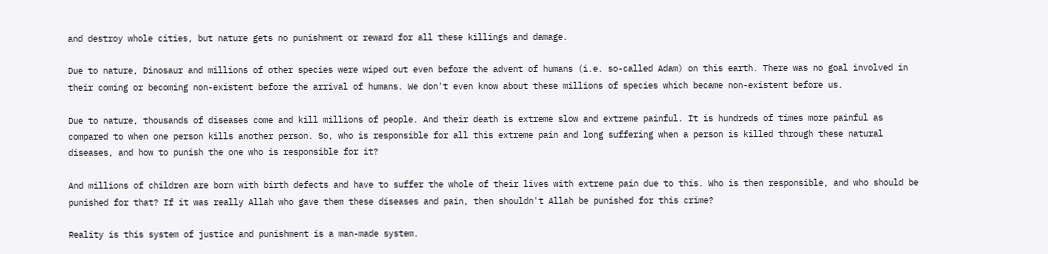and destroy whole cities, but nature gets no punishment or reward for all these killings and damage.

Due to nature, Dinosaur and millions of other species were wiped out even before the advent of humans (i.e. so-called Adam) on this earth. There was no goal involved in their coming or becoming non-existent before the arrival of humans. We don't even know about these millions of species which became non-existent before us.

Due to nature, thousands of diseases come and kill millions of people. And their death is extreme slow and extreme painful. It is hundreds of times more painful as compared to when one person kills another person. So, who is responsible for all this extreme pain and long suffering when a person is killed through these natural diseases, and how to punish the one who is responsible for it?

And millions of children are born with birth defects and have to suffer the whole of their lives with extreme pain due to this. Who is then responsible, and who should be punished for that? If it was really Allah who gave them these diseases and pain, then shouldn't Allah be punished for this crime?

Reality is this system of justice and punishment is a man-made system.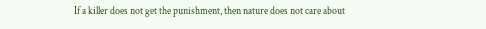If a killer does not get the punishment, then nature does not care about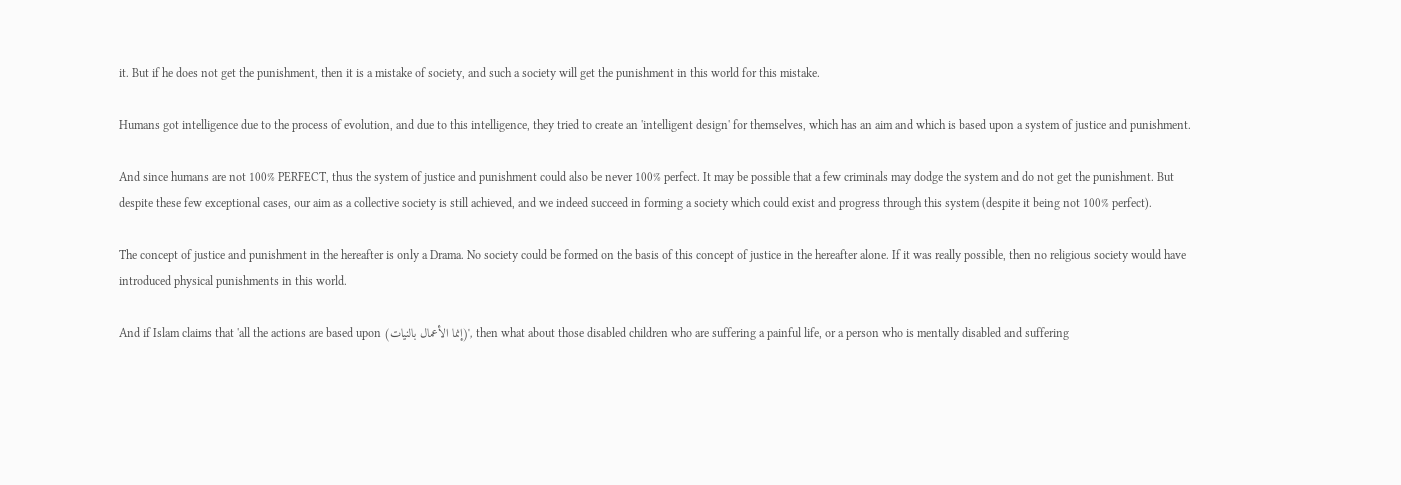it. But if he does not get the punishment, then it is a mistake of society, and such a society will get the punishment in this world for this mistake.

Humans got intelligence due to the process of evolution, and due to this intelligence, they tried to create an 'intelligent design' for themselves, which has an aim and which is based upon a system of justice and punishment.

And since humans are not 100% PERFECT, thus the system of justice and punishment could also be never 100% perfect. It may be possible that a few criminals may dodge the system and do not get the punishment. But despite these few exceptional cases, our aim as a collective society is still achieved, and we indeed succeed in forming a society which could exist and progress through this system (despite it being not 100% perfect).

The concept of justice and punishment in the hereafter is only a Drama. No society could be formed on the basis of this concept of justice in the hereafter alone. If it was really possible, then no religious society would have introduced physical punishments in this world.

And if Islam claims that 'all the actions are based upon (إنما الأعمال بالنيات)', then what about those disabled children who are suffering a painful life, or a person who is mentally disabled and suffering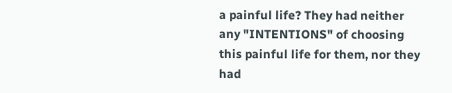a painful life? They had neither any "INTENTIONS" of choosing this painful life for them, nor they had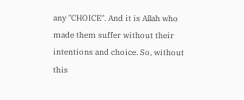any "CHOICE". And it is Allah who made them suffer without their intentions and choice. So, without this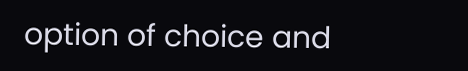option of choice and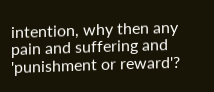intention, why then any pain and suffering and 'punishment or reward'?